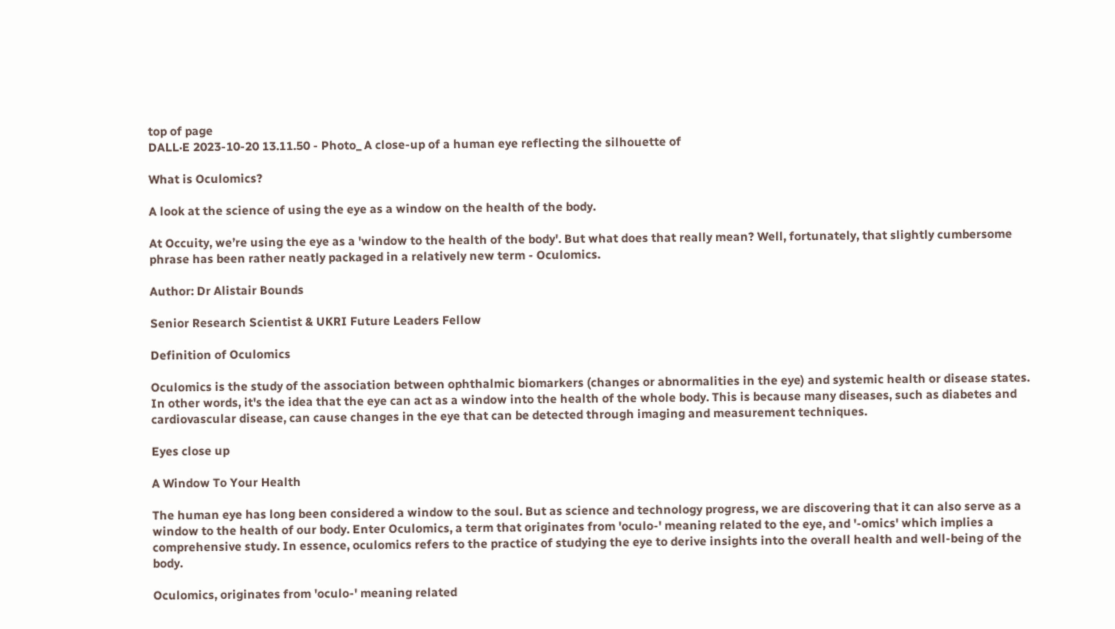top of page
DALL·E 2023-10-20 13.11.50 - Photo_ A close-up of a human eye reflecting the silhouette of

What is Oculomics?

A look at the science of using the eye as a window on the health of the body.

At Occuity, we’re using the eye as a 'window to the health of the body'. But what does that really mean? Well, fortunately, that slightly cumbersome phrase has been rather neatly packaged in a relatively new term - Oculomics.

Author: Dr Alistair Bounds

Senior Research Scientist & UKRI Future Leaders Fellow

Definition of Oculomics

Oculomics is the study of the association between ophthalmic biomarkers (changes or abnormalities in the eye) and systemic health or disease states. In other words, it's the idea that the eye can act as a window into the health of the whole body. This is because many diseases, such as diabetes and cardiovascular disease, can cause changes in the eye that can be detected through imaging and measurement techniques.

Eyes close up

A Window To Your Health

The human eye has long been considered a window to the soul. But as science and technology progress, we are discovering that it can also serve as a window to the health of our body. Enter Oculomics, a term that originates from 'oculo-' meaning related to the eye, and '-omics' which implies a comprehensive study. In essence, oculomics refers to the practice of studying the eye to derive insights into the overall health and well-being of the body.

Oculomics, originates from 'oculo-' meaning related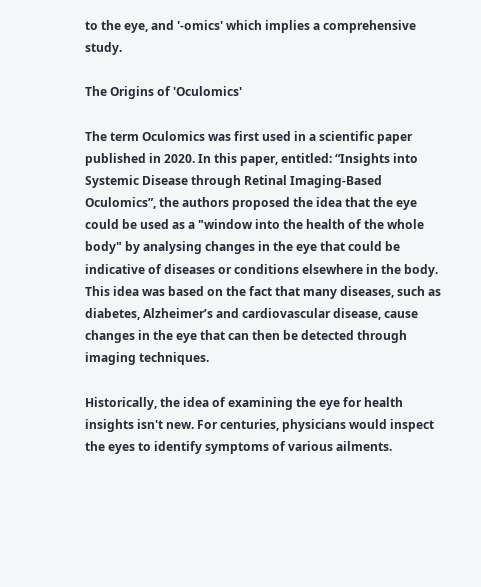to the eye, and '-omics' which implies a comprehensive study.

The Origins of 'Oculomics'

The term Oculomics was first used in a scientific paper published in 2020. In this paper, entitled: “Insights into Systemic Disease through Retinal Imaging-Based Oculomics”, the authors proposed the idea that the eye could be used as a "window into the health of the whole body" by analysing changes in the eye that could be indicative of diseases or conditions elsewhere in the body. This idea was based on the fact that many diseases, such as diabetes, Alzheimer’s and cardiovascular disease, cause changes in the eye that can then be detected through imaging techniques.

Historically, the idea of examining the eye for health insights isn't new. For centuries, physicians would inspect the eyes to identify symptoms of various ailments.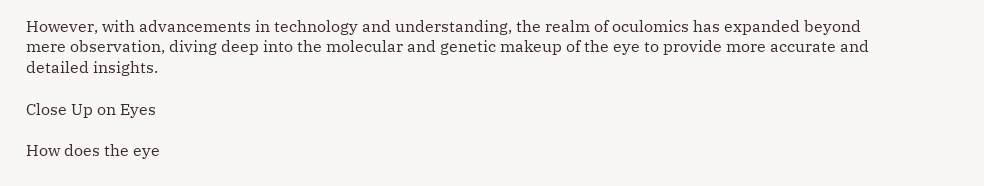However, with advancements in technology and understanding, the realm of oculomics has expanded beyond mere observation, diving deep into the molecular and genetic makeup of the eye to provide more accurate and detailed insights.

Close Up on Eyes

How does the eye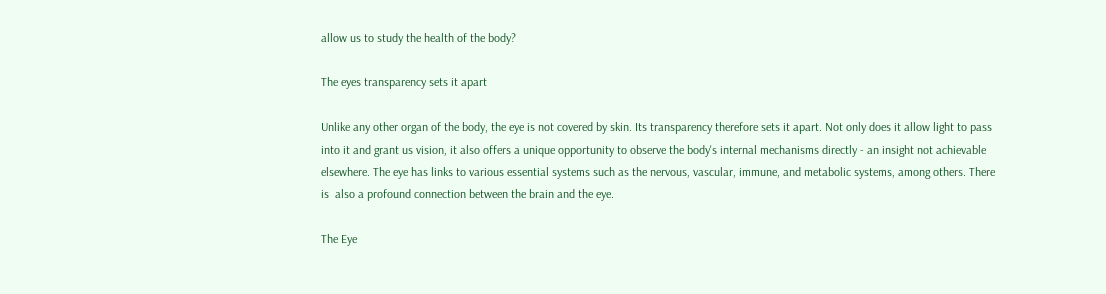allow us to study the health of the body?

The eyes transparency sets it apart

Unlike any other organ of the body, the eye is not covered by skin. Its transparency therefore sets it apart. Not only does it allow light to pass into it and grant us vision, it also offers a unique opportunity to observe the body's internal mechanisms directly - an insight not achievable elsewhere. The eye has links to various essential systems such as the nervous, vascular, immune, and metabolic systems, among others. There is  also a profound connection between the brain and the eye.

The Eye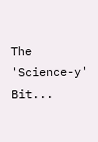The 'Science-y' Bit...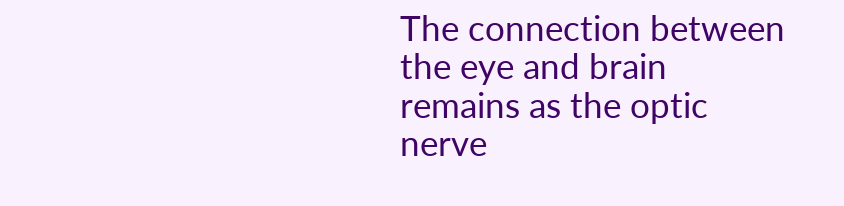The connection between the eye and brain remains as the optic nerve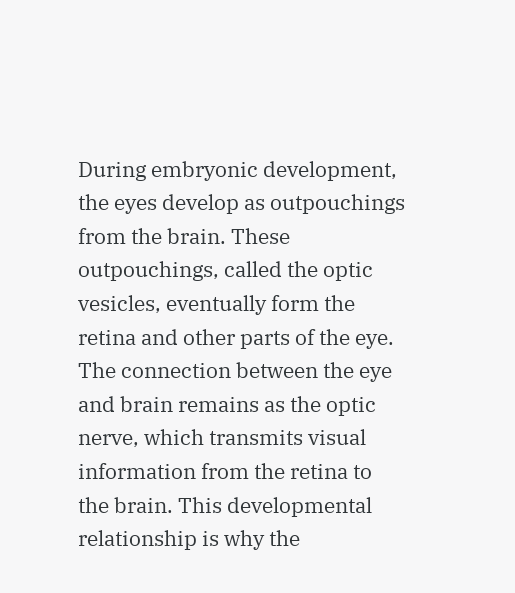During embryonic development, the eyes develop as outpouchings from the brain. These outpouchings, called the optic vesicles, eventually form the retina and other parts of the eye. The connection between the eye and brain remains as the optic nerve, which transmits visual information from the retina to the brain. This developmental relationship is why the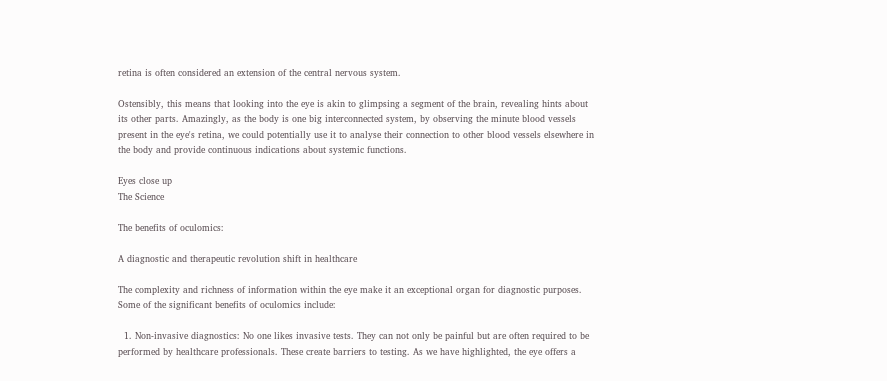retina is often considered an extension of the central nervous system.

Ostensibly, this means that looking into the eye is akin to glimpsing a segment of the brain, revealing hints about its other parts. Amazingly, as the body is one big interconnected system, by observing the minute blood vessels present in the eye's retina, we could potentially use it to analyse their connection to other blood vessels elsewhere in the body and provide continuous indications about systemic functions.

Eyes close up
The Science

The benefits of oculomics:

A diagnostic and therapeutic revolution shift in healthcare

The complexity and richness of information within the eye make it an exceptional organ for diagnostic purposes. Some of the significant benefits of oculomics include:

  1. Non-invasive diagnostics: No one likes invasive tests. They can not only be painful but are often required to be performed by healthcare professionals. These create barriers to testing. As we have highlighted, the eye offers a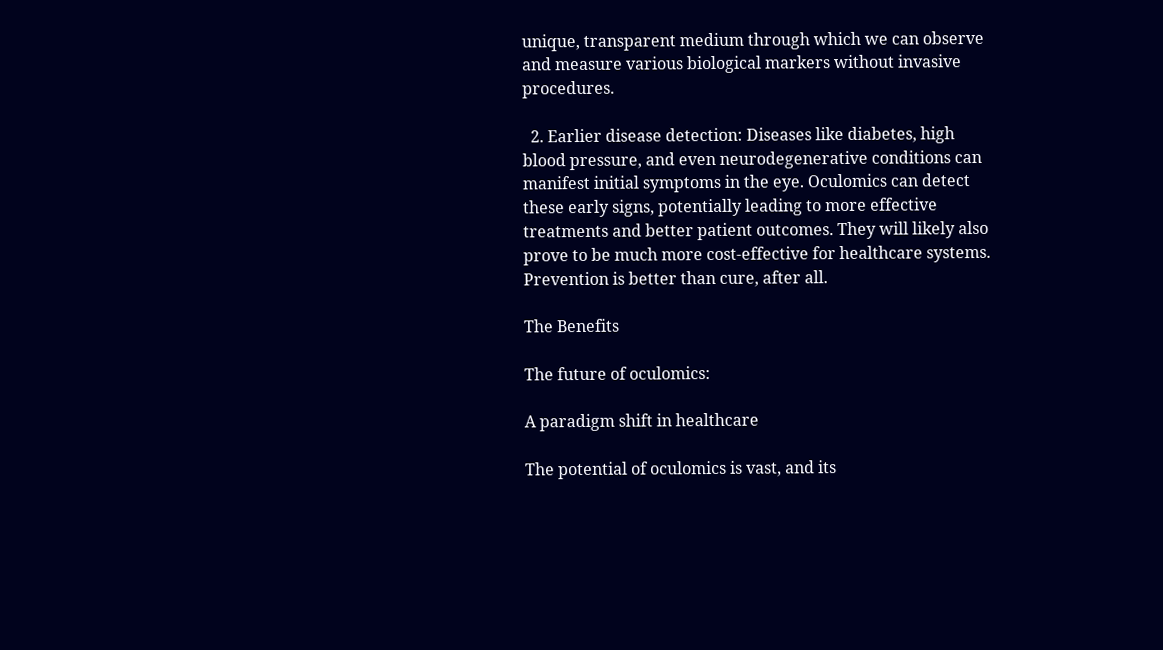unique, transparent medium through which we can observe and measure various biological markers without invasive procedures.

  2. Earlier disease detection: Diseases like diabetes, high blood pressure, and even neurodegenerative conditions can manifest initial symptoms in the eye. Oculomics can detect these early signs, potentially leading to more effective treatments and better patient outcomes. They will likely also prove to be much more cost-effective for healthcare systems. Prevention is better than cure, after all.

The Benefits

The future of oculomics:

A paradigm shift in healthcare

The potential of oculomics is vast, and its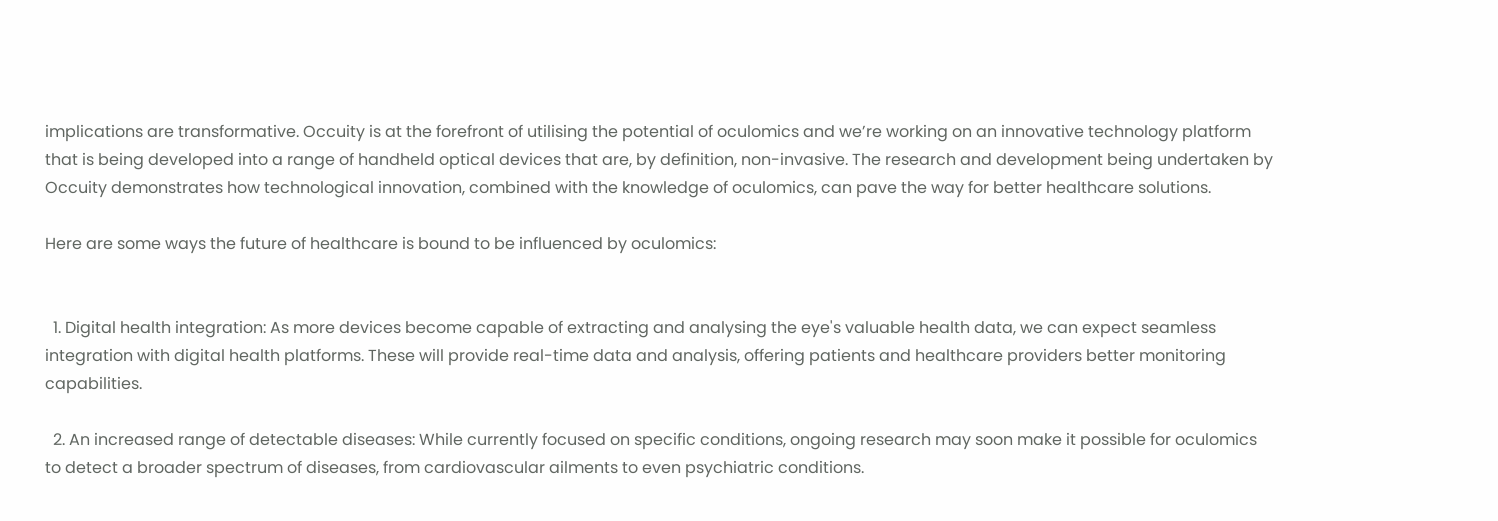implications are transformative. Occuity is at the forefront of utilising the potential of oculomics and we’re working on an innovative technology platform that is being developed into a range of handheld optical devices that are, by definition, non-invasive. The research and development being undertaken by Occuity demonstrates how technological innovation, combined with the knowledge of oculomics, can pave the way for better healthcare solutions.

Here are some ways the future of healthcare is bound to be influenced by oculomics:


  1. Digital health integration: As more devices become capable of extracting and analysing the eye's valuable health data, we can expect seamless integration with digital health platforms. These will provide real-time data and analysis, offering patients and healthcare providers better monitoring capabilities.

  2. An increased range of detectable diseases: While currently focused on specific conditions, ongoing research may soon make it possible for oculomics to detect a broader spectrum of diseases, from cardiovascular ailments to even psychiatric conditions.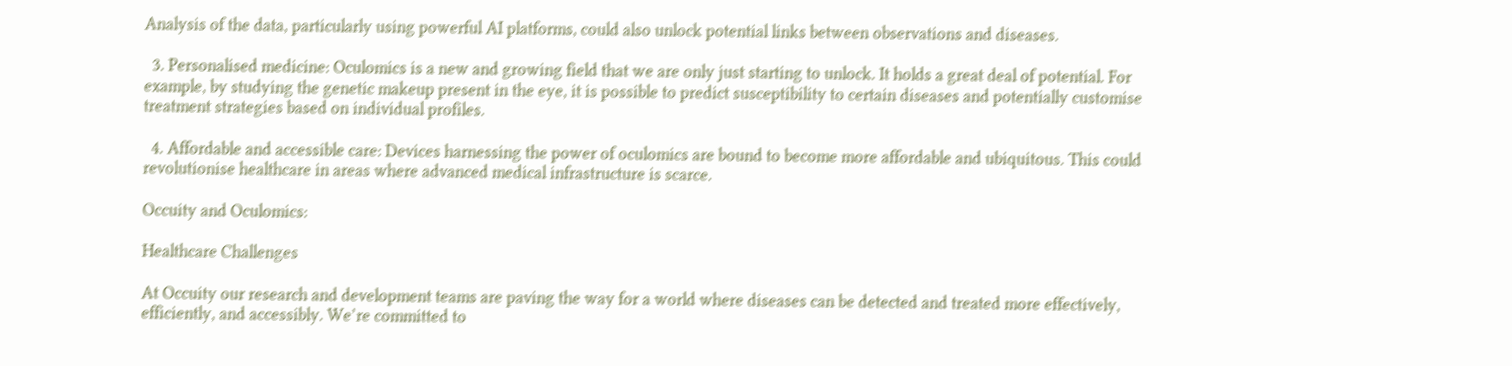Analysis of the data, particularly using powerful AI platforms, could also unlock potential links between observations and diseases.

  3. Personalised medicine: Oculomics is a new and growing field that we are only just starting to unlock. It holds a great deal of potential. For example, by studying the genetic makeup present in the eye, it is possible to predict susceptibility to certain diseases and potentially customise treatment strategies based on individual profiles.

  4. Affordable and accessible care: Devices harnessing the power of oculomics are bound to become more affordable and ubiquitous. This could revolutionise healthcare in areas where advanced medical infrastructure is scarce.

Occuity and Oculomics:

Healthcare Challenges

At Occuity our research and development teams are paving the way for a world where diseases can be detected and treated more effectively, efficiently, and accessibly. We’re committed to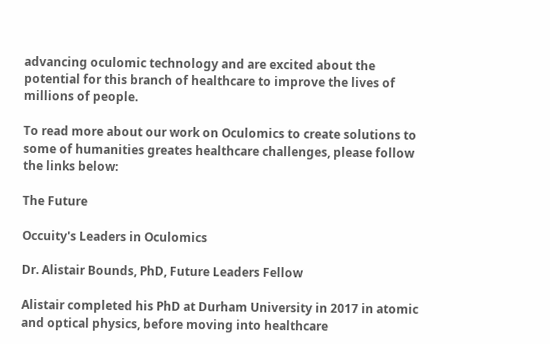advancing oculomic technology and are excited about the potential for this branch of healthcare to improve the lives of millions of people.

To read more about our work on Oculomics to create solutions to some of humanities greates healthcare challenges, please follow the links below:

The Future

Occuity's Leaders in Oculomics

Dr. Alistair Bounds, PhD, Future Leaders Fellow

Alistair completed his PhD at Durham University in 2017 in atomic and optical physics, before moving into healthcare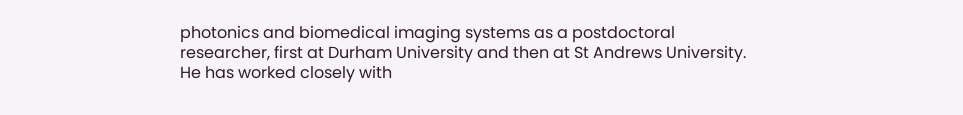photonics and biomedical imaging systems as a postdoctoral researcher, first at Durham University and then at St Andrews University. He has worked closely with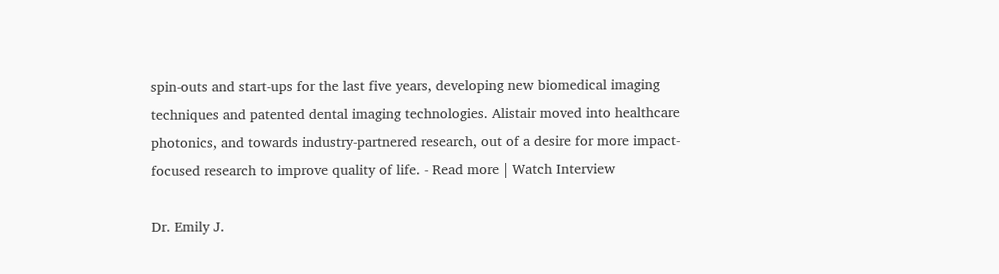spin-outs and start-ups for the last five years, developing new biomedical imaging techniques and patented dental imaging technologies. Alistair moved into healthcare photonics, and towards industry-partnered research, out of a desire for more impact-focused research to improve quality of life. - Read more | Watch Interview

Dr. Emily J.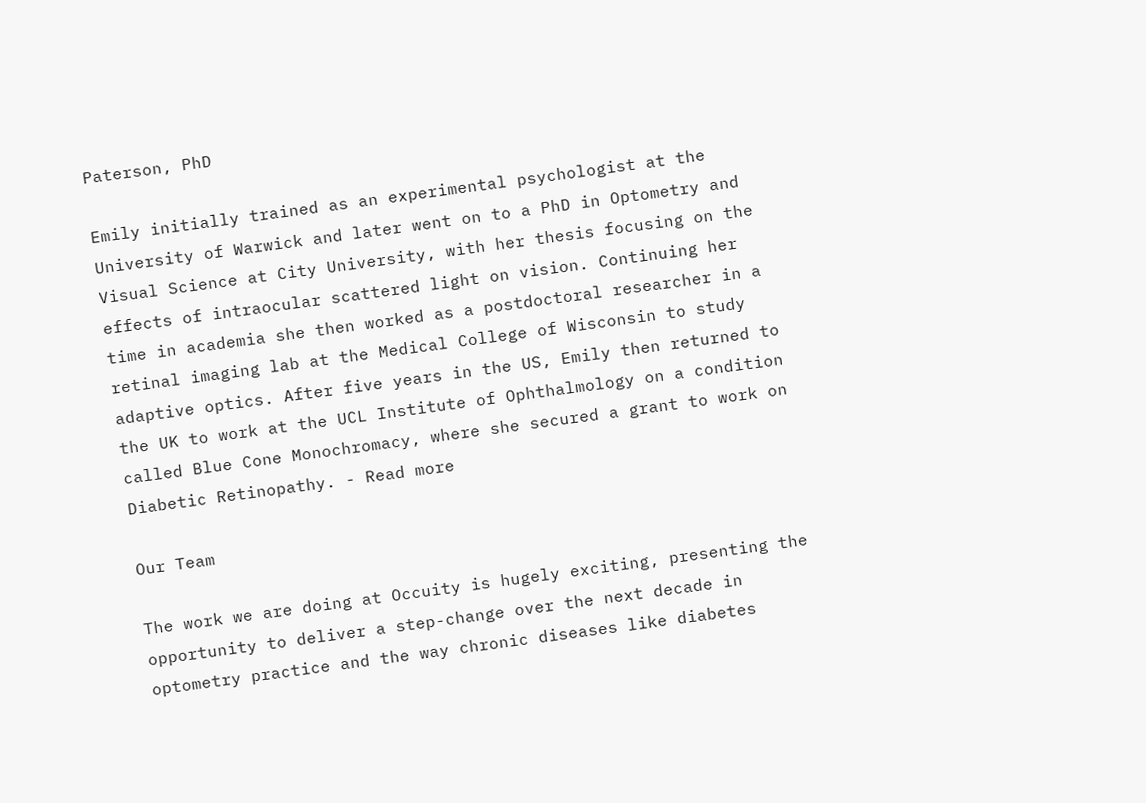Paterson, PhD

Emily initially trained as an experimental psychologist at the University of Warwick and later went on to a PhD in Optometry and Visual Science at City University, with her thesis focusing on the effects of intraocular scattered light on vision. Continuing her time in academia she then worked as a postdoctoral researcher in a retinal imaging lab at the Medical College of Wisconsin to study adaptive optics. After five years in the US, Emily then returned to the UK to work at the UCL Institute of Ophthalmology on a condition called Blue Cone Monochromacy, where she secured a grant to work on Diabetic Retinopathy. - Read more

Our Team

The work we are doing at Occuity is hugely exciting, presenting the opportunity to deliver a step-change over the next decade in optometry practice and the way chronic diseases like diabetes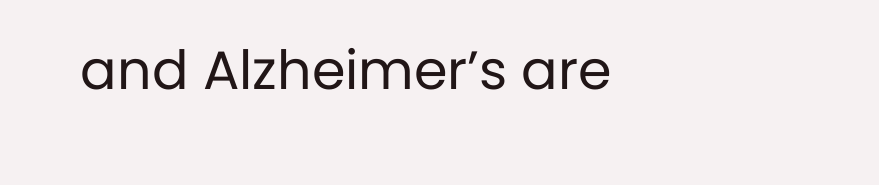and Alzheimer’s are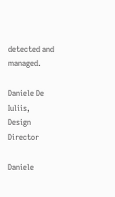detected and managed.

Daniele De Iuliis, Design Director

Daniele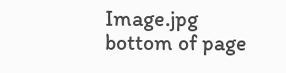Image.jpg
bottom of page